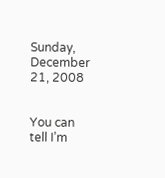Sunday, December 21, 2008


You can tell I’m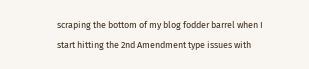scraping the bottom of my blog fodder barrel when I start hitting the 2nd Amendment type issues with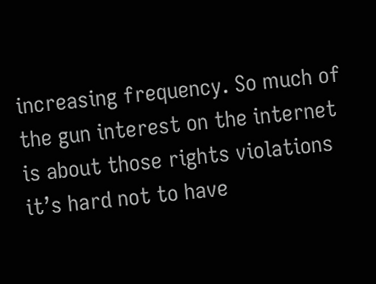increasing frequency. So much of the gun interest on the internet is about those rights violations it’s hard not to have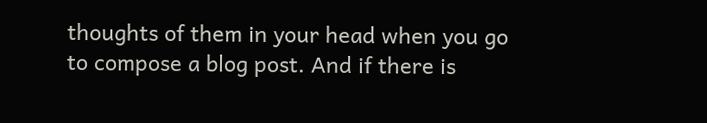thoughts of them in your head when you go to compose a blog post. And if there is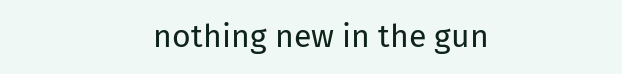nothing new in the gun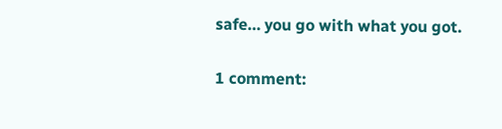safe… you go with what you got.

1 comment: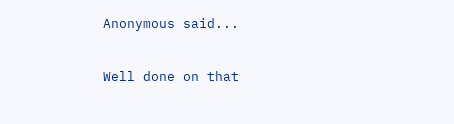Anonymous said...

Well done on that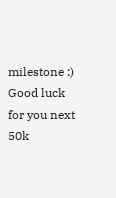milestone :) Good luck for you next 50k